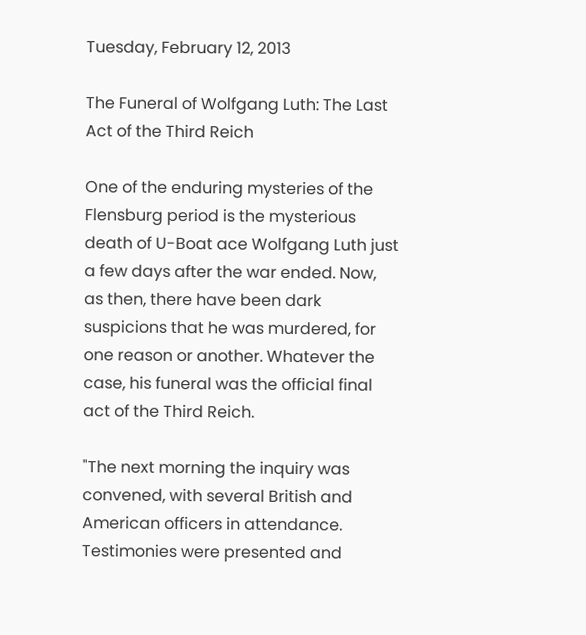Tuesday, February 12, 2013

The Funeral of Wolfgang Luth: The Last Act of the Third Reich

One of the enduring mysteries of the Flensburg period is the mysterious death of U-Boat ace Wolfgang Luth just a few days after the war ended. Now, as then, there have been dark suspicions that he was murdered, for one reason or another. Whatever the case, his funeral was the official final act of the Third Reich.

"The next morning the inquiry was convened, with several British and American officers in attendance. Testimonies were presented and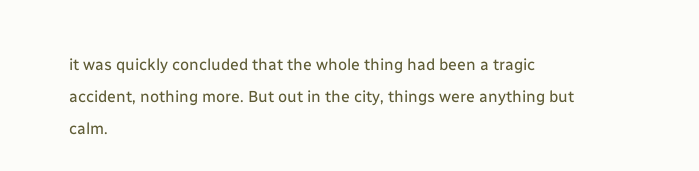it was quickly concluded that the whole thing had been a tragic accident, nothing more. But out in the city, things were anything but calm.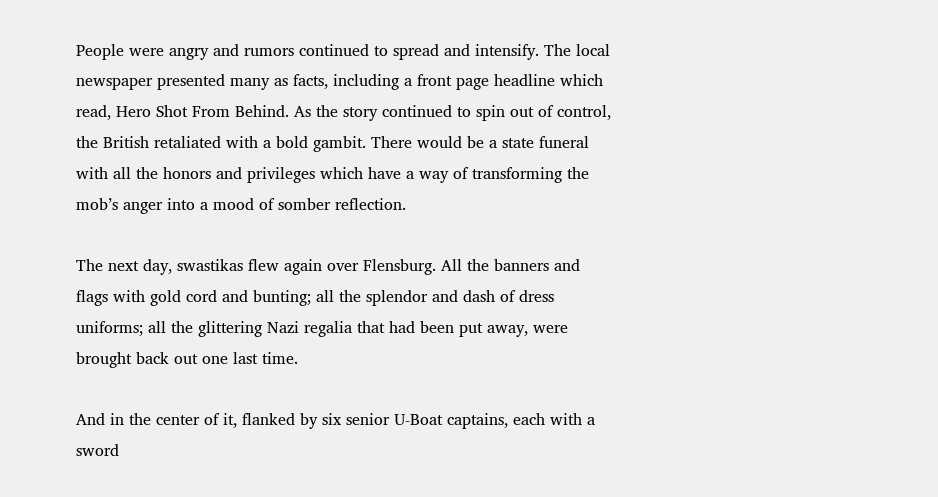People were angry and rumors continued to spread and intensify. The local newspaper presented many as facts, including a front page headline which read, Hero Shot From Behind. As the story continued to spin out of control, the British retaliated with a bold gambit. There would be a state funeral with all the honors and privileges which have a way of transforming the mob’s anger into a mood of somber reflection.

The next day, swastikas flew again over Flensburg. All the banners and flags with gold cord and bunting; all the splendor and dash of dress uniforms; all the glittering Nazi regalia that had been put away, were brought back out one last time.

And in the center of it, flanked by six senior U-Boat captains, each with a sword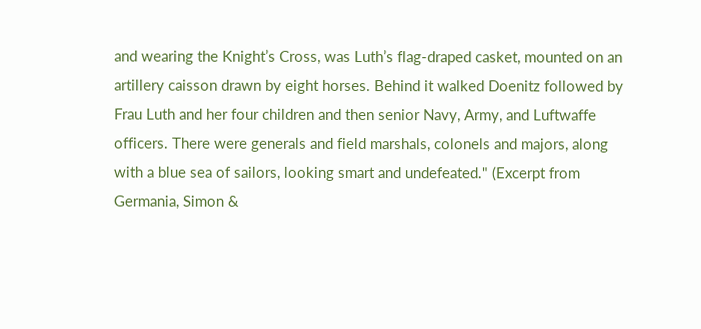and wearing the Knight’s Cross, was Luth’s flag-draped casket, mounted on an artillery caisson drawn by eight horses. Behind it walked Doenitz followed by Frau Luth and her four children and then senior Navy, Army, and Luftwaffe officers. There were generals and field marshals, colonels and majors, along with a blue sea of sailors, looking smart and undefeated." (Excerpt from Germania, Simon &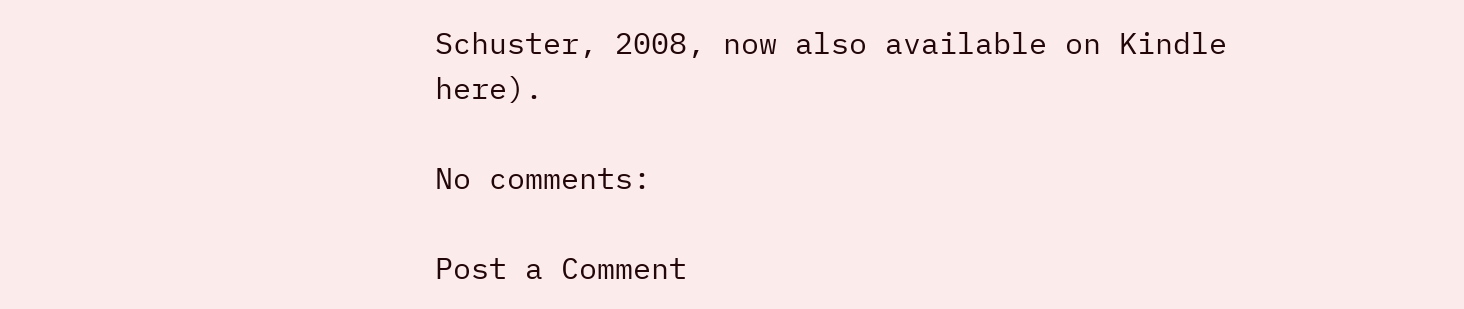Schuster, 2008, now also available on Kindle here).

No comments:

Post a Comment